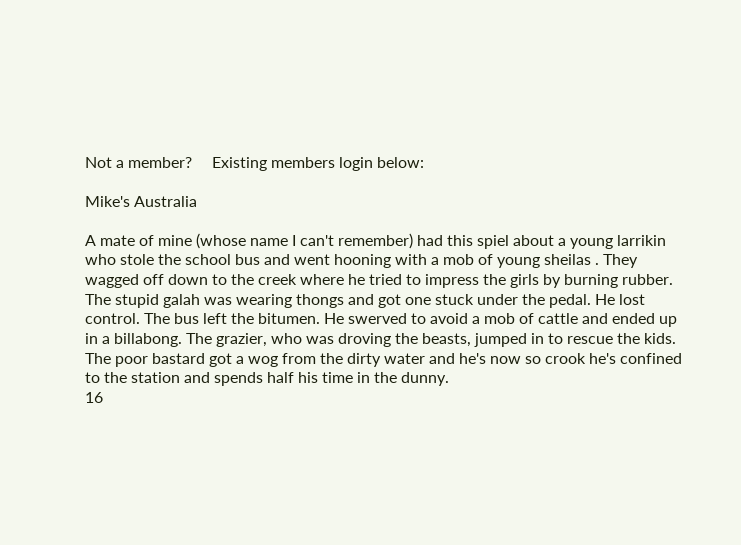Not a member?     Existing members login below:

Mike's Australia

A mate of mine (whose name I can't remember) had this spiel about a young larrikin
who stole the school bus and went hooning with a mob of young sheilas . They
wagged off down to the creek where he tried to impress the girls by burning rubber.
The stupid galah was wearing thongs and got one stuck under the pedal. He lost
control. The bus left the bitumen. He swerved to avoid a mob of cattle and ended up
in a billabong. The grazier, who was droving the beasts, jumped in to rescue the kids.
The poor bastard got a wog from the dirty water and he's now so crook he's confined
to the station and spends half his time in the dunny.
16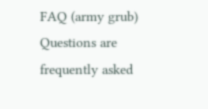FAQ (army grub)
Questions are frequently asked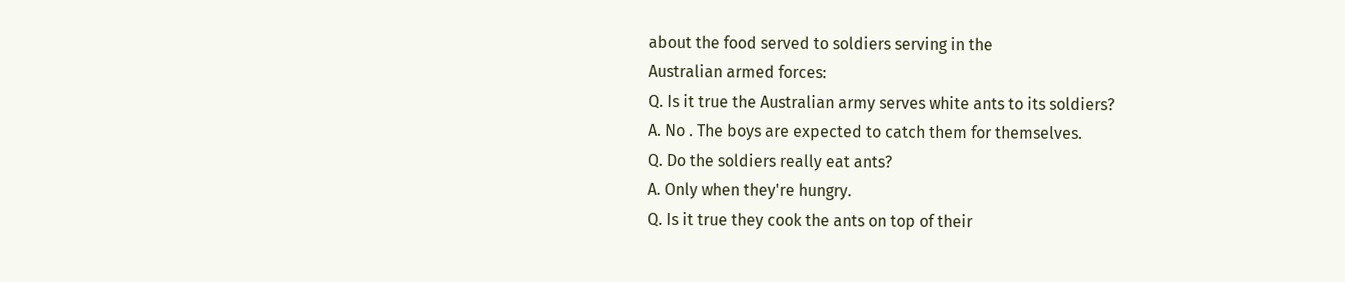about the food served to soldiers serving in the
Australian armed forces:
Q. Is it true the Australian army serves white ants to its soldiers?
A. No . The boys are expected to catch them for themselves.
Q. Do the soldiers really eat ants?
A. Only when they're hungry.
Q. Is it true they cook the ants on top of their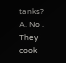tanks?
A. No . They cook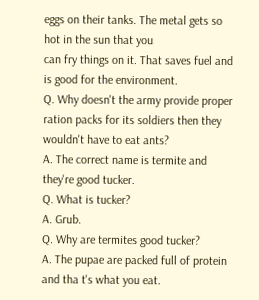eggs on their tanks. The metal gets so hot in the sun that you
can fry things on it. That saves fuel and is good for the environment.
Q. Why doesn't the army provide proper ration packs for its soldiers then they
wouldn't have to eat ants?
A. The correct name is termite and they're good tucker.
Q. What is tucker?
A. Grub.
Q. Why are termites good tucker?
A. The pupae are packed full of protein and tha t's what you eat.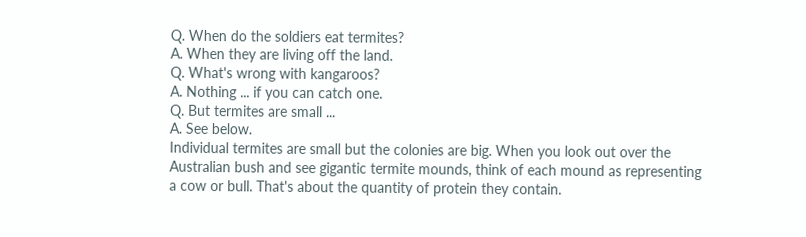Q. When do the soldiers eat termites?
A. When they are living off the land.
Q. What's wrong with kangaroos?
A. Nothing ... if you can catch one.
Q. But termites are small ...
A. See below.
Individual termites are small but the colonies are big. When you look out over the
Australian bush and see gigantic termite mounds, think of each mound as representing
a cow or bull. That's about the quantity of protein they contain.